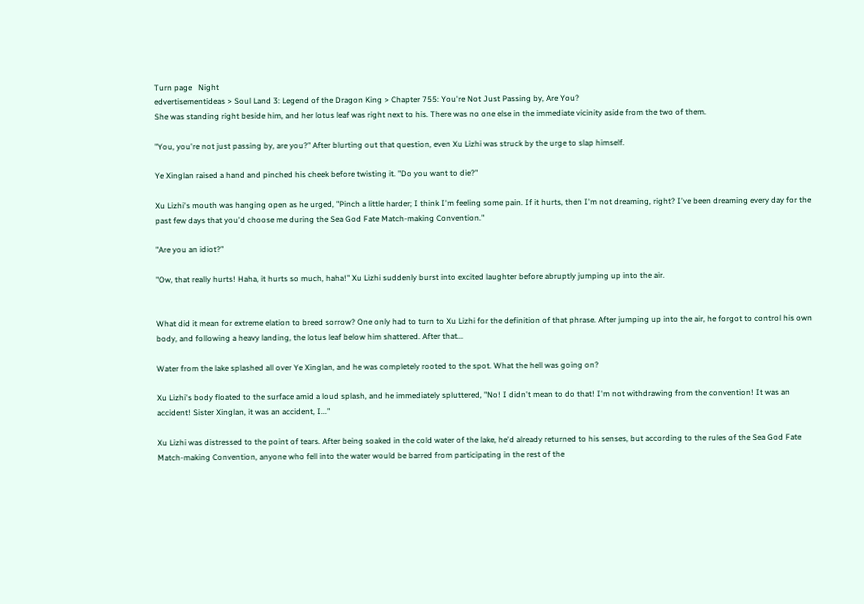Turn page   Night
edvertisementideas > Soul Land 3: Legend of the Dragon King > Chapter 755: You're Not Just Passing by, Are You?
She was standing right beside him, and her lotus leaf was right next to his. There was no one else in the immediate vicinity aside from the two of them.

"You, you're not just passing by, are you?" After blurting out that question, even Xu Lizhi was struck by the urge to slap himself.

Ye Xinglan raised a hand and pinched his cheek before twisting it. "Do you want to die?"

Xu Lizhi's mouth was hanging open as he urged, "Pinch a little harder; I think I'm feeling some pain. If it hurts, then I'm not dreaming, right? I've been dreaming every day for the past few days that you'd choose me during the Sea God Fate Match-making Convention."

"Are you an idiot?"

"Ow, that really hurts! Haha, it hurts so much, haha!" Xu Lizhi suddenly burst into excited laughter before abruptly jumping up into the air.


What did it mean for extreme elation to breed sorrow? One only had to turn to Xu Lizhi for the definition of that phrase. After jumping up into the air, he forgot to control his own body, and following a heavy landing, the lotus leaf below him shattered. After that...

Water from the lake splashed all over Ye Xinglan, and he was completely rooted to the spot. What the hell was going on?

Xu Lizhi's body floated to the surface amid a loud splash, and he immediately spluttered, "No! I didn't mean to do that! I'm not withdrawing from the convention! It was an accident! Sister Xinglan, it was an accident, I..."

Xu Lizhi was distressed to the point of tears. After being soaked in the cold water of the lake, he'd already returned to his senses, but according to the rules of the Sea God Fate Match-making Convention, anyone who fell into the water would be barred from participating in the rest of the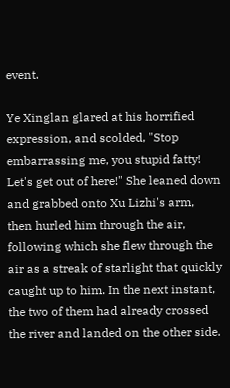event.

Ye Xinglan glared at his horrified expression, and scolded, "Stop embarrassing me, you stupid fatty! Let's get out of here!" She leaned down and grabbed onto Xu Lizhi's arm, then hurled him through the air, following which she flew through the air as a streak of starlight that quickly caught up to him. In the next instant, the two of them had already crossed the river and landed on the other side.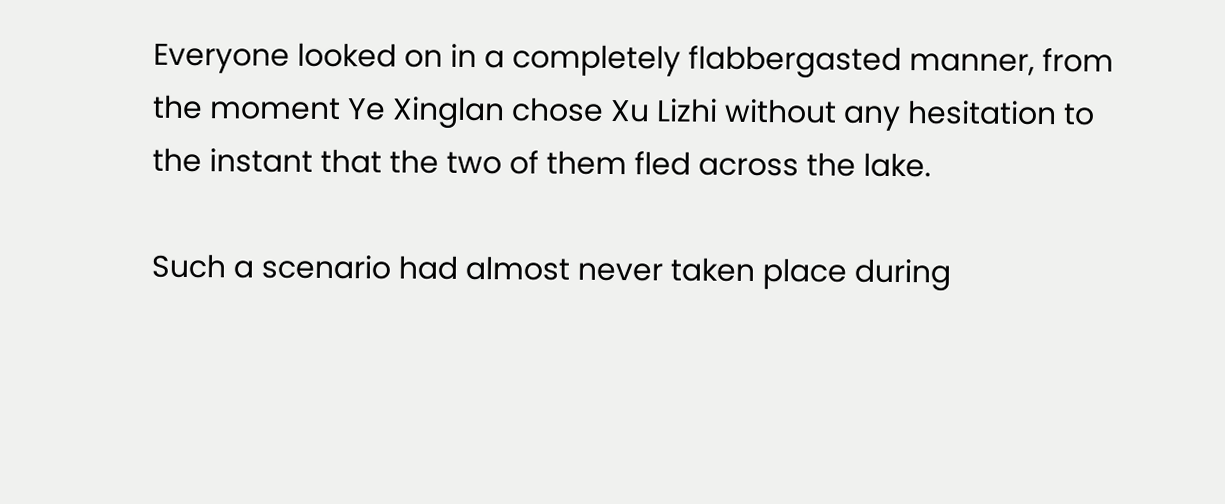Everyone looked on in a completely flabbergasted manner, from the moment Ye Xinglan chose Xu Lizhi without any hesitation to the instant that the two of them fled across the lake.

Such a scenario had almost never taken place during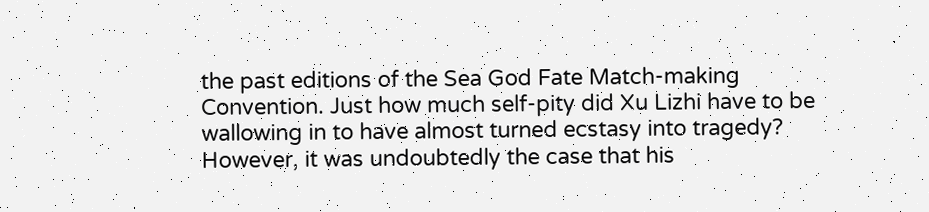the past editions of the Sea God Fate Match-making Convention. Just how much self-pity did Xu Lizhi have to be wallowing in to have almost turned ecstasy into tragedy? However, it was undoubtedly the case that his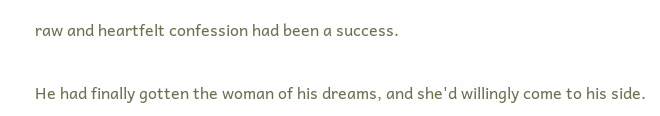raw and heartfelt confession had been a success.

He had finally gotten the woman of his dreams, and she'd willingly come to his side.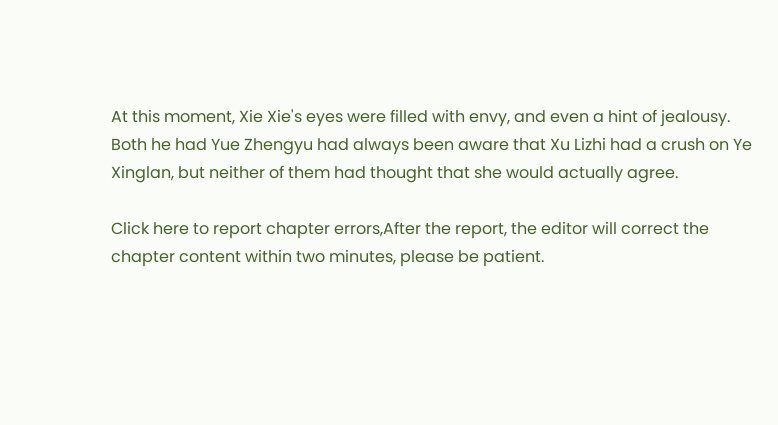At this moment, Xie Xie's eyes were filled with envy, and even a hint of jealousy. Both he had Yue Zhengyu had always been aware that Xu Lizhi had a crush on Ye Xinglan, but neither of them had thought that she would actually agree.

Click here to report chapter errors,After the report, the editor will correct the chapter content within two minutes, please be patient.